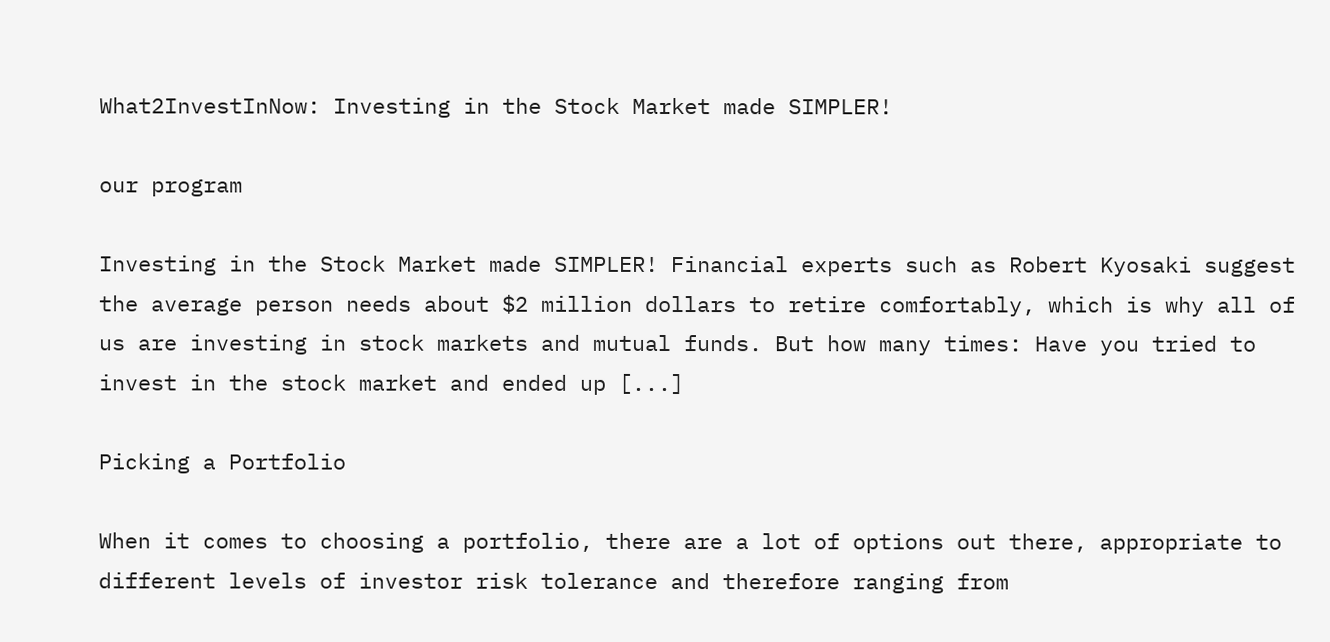What2InvestInNow: Investing in the Stock Market made SIMPLER!

our program

Investing in the Stock Market made SIMPLER! Financial experts such as Robert Kyosaki suggest the average person needs about $2 million dollars to retire comfortably, which is why all of us are investing in stock markets and mutual funds. But how many times: Have you tried to invest in the stock market and ended up [...]

Picking a Portfolio

When it comes to choosing a portfolio, there are a lot of options out there, appropriate to different levels of investor risk tolerance and therefore ranging from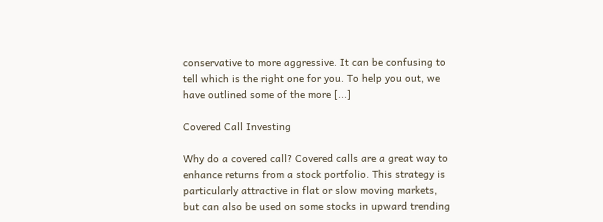conservative to more aggressive. It can be confusing to tell which is the right one for you. To help you out, we have outlined some of the more [...]

Covered Call Investing

Why do a covered call? Covered calls are a great way to enhance returns from a stock portfolio. This strategy is particularly attractive in flat or slow moving markets, but can also be used on some stocks in upward trending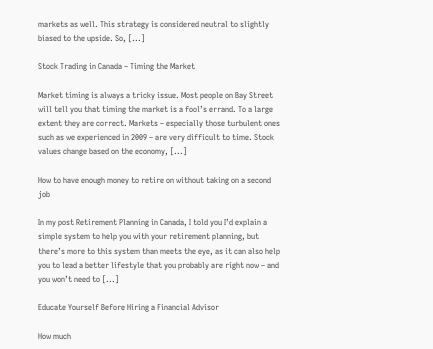markets as well. This strategy is considered neutral to slightly biased to the upside. So, [...]

Stock Trading in Canada – Timing the Market

Market timing is always a tricky issue. Most people on Bay Street will tell you that timing the market is a fool’s errand. To a large extent they are correct. Markets – especially those turbulent ones such as we experienced in 2009 – are very difficult to time. Stock values change based on the economy, [...]

How to have enough money to retire on without taking on a second job

In my post Retirement Planning in Canada, I told you I’d explain a simple system to help you with your retirement planning, but there’s more to this system than meets the eye, as it can also help you to lead a better lifestyle that you probably are right now – and you won’t need to [...]

Educate Yourself Before Hiring a Financial Advisor

How much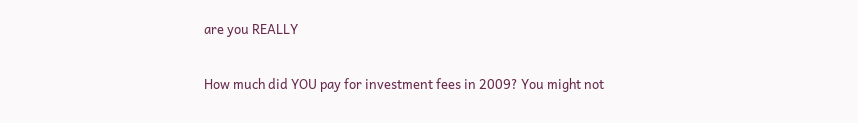are you REALLY

How much did YOU pay for investment fees in 2009? You might not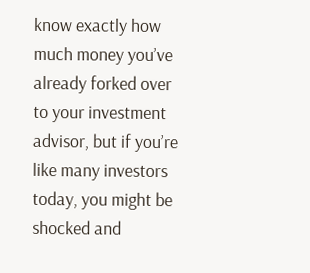know exactly how much money you’ve already forked over to your investment advisor, but if you’re like many investors today, you might be shocked and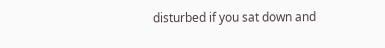disturbed if you sat down and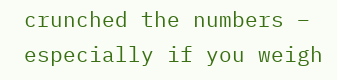crunched the numbers – especially if you weigh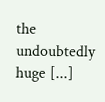the undoubtedly huge [...]